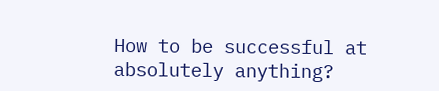How to be successful at absolutely anything?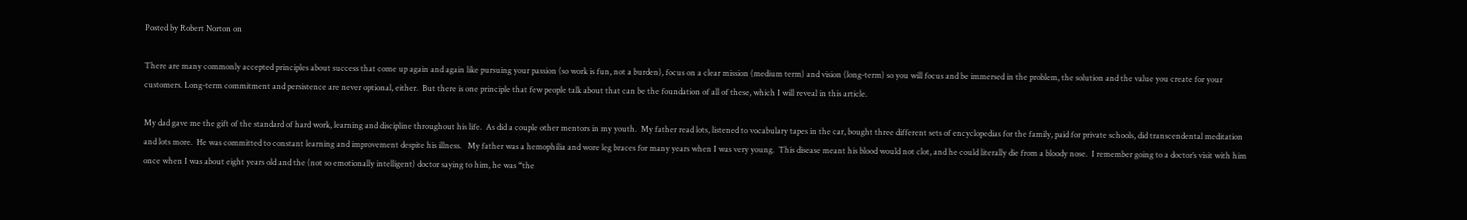Posted by Robert Norton on

There are many commonly accepted principles about success that come up again and again like pursuing your passion (so work is fun, not a burden), focus on a clear mission (medium term) and vision (long-term) so you will focus and be immersed in the problem, the solution and the value you create for your customers. Long-term commitment and persistence are never optional, either.  But there is one principle that few people talk about that can be the foundation of all of these, which I will reveal in this article.

My dad gave me the gift of the standard of hard work, learning and discipline throughout his life.  As did a couple other mentors in my youth.  My father read lots, listened to vocabulary tapes in the car, bought three different sets of encyclopedias for the family, paid for private schools, did transcendental meditation and lots more.  He was committed to constant learning and improvement despite his illness.   My father was a hemophilia and wore leg braces for many years when I was very young.  This disease meant his blood would not clot, and he could literally die from a bloody nose.  I remember going to a doctor’s visit with him once when I was about eight years old and the (not so emotionally intelligent) doctor saying to him, he was “the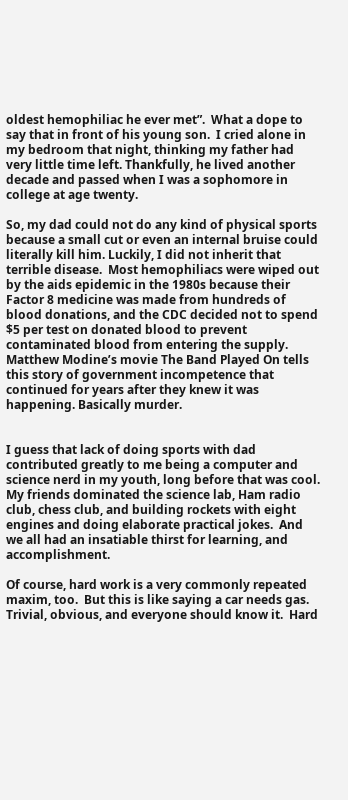oldest hemophiliac he ever met”.  What a dope to say that in front of his young son.  I cried alone in my bedroom that night, thinking my father had very little time left. Thankfully, he lived another decade and passed when I was a sophomore in college at age twenty.

So, my dad could not do any kind of physical sports because a small cut or even an internal bruise could literally kill him. Luckily, I did not inherit that terrible disease.  Most hemophiliacs were wiped out by the aids epidemic in the 1980s because their Factor 8 medicine was made from hundreds of blood donations, and the CDC decided not to spend $5 per test on donated blood to prevent contaminated blood from entering the supply.  Matthew Modine’s movie The Band Played On tells this story of government incompetence that continued for years after they knew it was happening. Basically murder.


I guess that lack of doing sports with dad contributed greatly to me being a computer and science nerd in my youth, long before that was cool.  My friends dominated the science lab, Ham radio club, chess club, and building rockets with eight engines and doing elaborate practical jokes.  And we all had an insatiable thirst for learning, and accomplishment.

Of course, hard work is a very commonly repeated maxim, too.  But this is like saying a car needs gas. Trivial, obvious, and everyone should know it.  Hard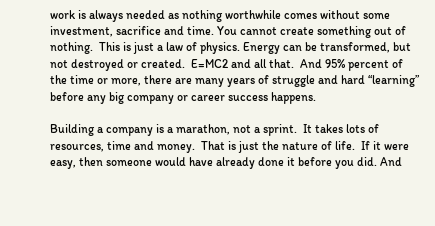work is always needed as nothing worthwhile comes without some investment, sacrifice and time. You cannot create something out of nothing.  This is just a law of physics. Energy can be transformed, but not destroyed or created.  E=MC2 and all that.  And 95% percent of the time or more, there are many years of struggle and hard “learning” before any big company or career success happens.

Building a company is a marathon, not a sprint.  It takes lots of resources, time and money.  That is just the nature of life.  If it were easy, then someone would have already done it before you did. And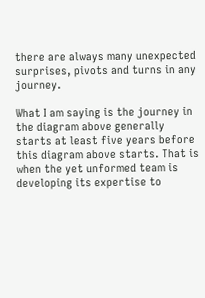there are always many unexpected surprises, pivots and turns in any journey.

What I am saying is the journey in the diagram above generally starts at least five years before this diagram above starts. That is when the yet unformed team is developing its expertise to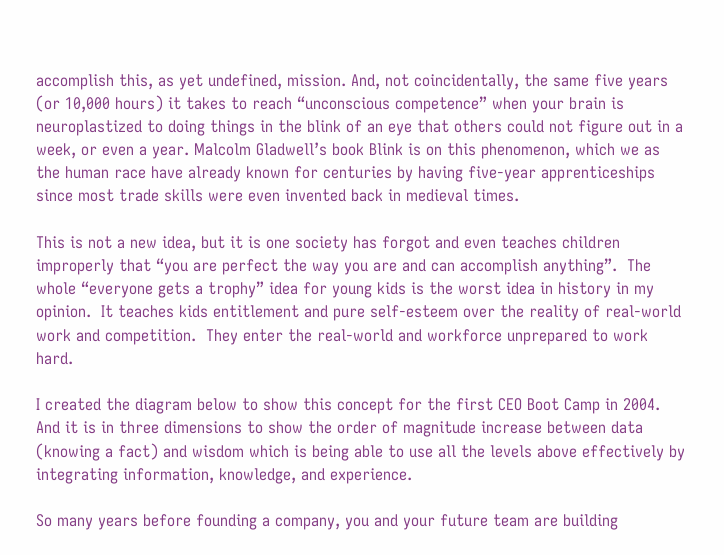accomplish this, as yet undefined, mission. And, not coincidentally, the same five years (or 10,000 hours) it takes to reach “unconscious competence” when your brain is neuroplastized to doing things in the blink of an eye that others could not figure out in a week, or even a year. Malcolm Gladwell’s book Blink is on this phenomenon, which we as the human race have already known for centuries by having five-year apprenticeships since most trade skills were even invented back in medieval times.

This is not a new idea, but it is one society has forgot and even teaches children improperly that “you are perfect the way you are and can accomplish anything”.  The whole “everyone gets a trophy” idea for young kids is the worst idea in history in my opinion.  It teaches kids entitlement and pure self-esteem over the reality of real-world work and competition.  They enter the real-world and workforce unprepared to work hard.

I created the diagram below to show this concept for the first CEO Boot Camp in 2004. And it is in three dimensions to show the order of magnitude increase between data (knowing a fact) and wisdom which is being able to use all the levels above effectively by integrating information, knowledge, and experience.

So many years before founding a company, you and your future team are building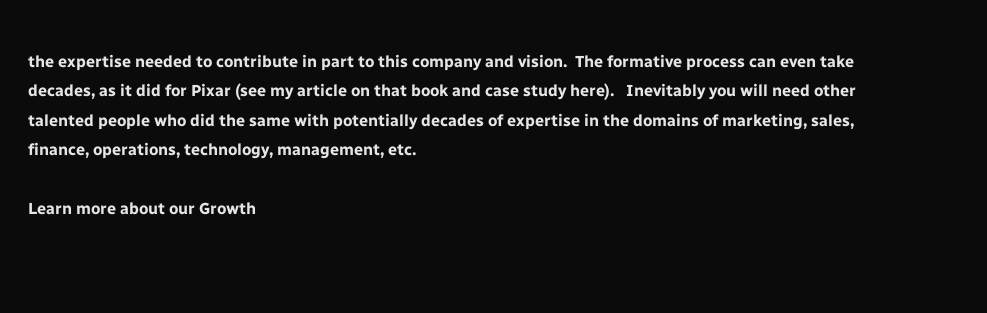the expertise needed to contribute in part to this company and vision.  The formative process can even take decades, as it did for Pixar (see my article on that book and case study here).   Inevitably you will need other talented people who did the same with potentially decades of expertise in the domains of marketing, sales, finance, operations, technology, management, etc.

Learn more about our Growth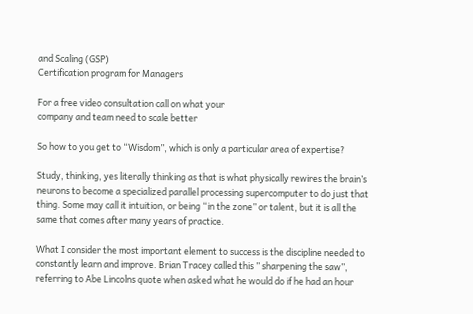and Scaling (GSP)
Certification program for Managers

For a free video consultation call on what your
company and team need to scale better

So how to you get to “Wisdom”, which is only a particular area of expertise?

Study, thinking, yes literally thinking as that is what physically rewires the brain’s neurons to become a specialized parallel processing supercomputer to do just that thing. Some may call it intuition, or being “in the zone” or talent, but it is all the same that comes after many years of practice.

What I consider the most important element to success is the discipline needed to constantly learn and improve. Brian Tracey called this ” sharpening the saw”, referring to Abe Lincolns quote when asked what he would do if he had an hour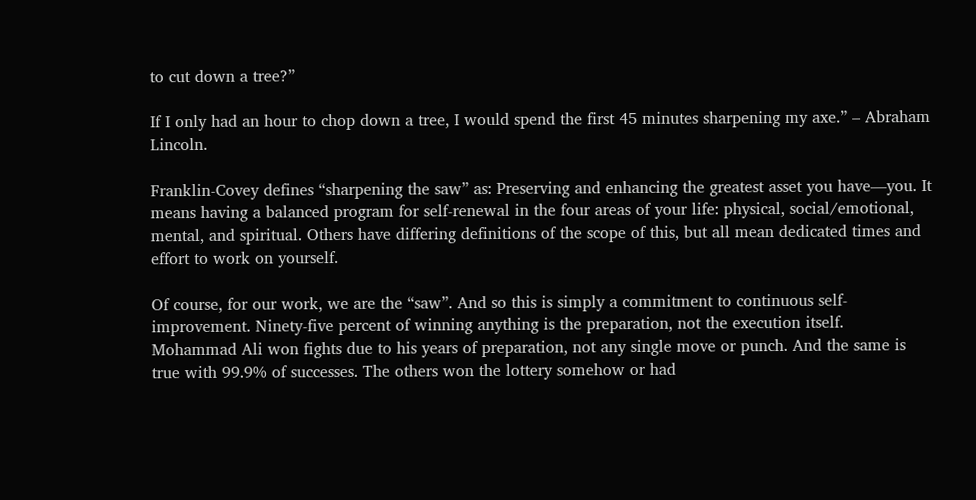to cut down a tree?”

If I only had an hour to chop down a tree, I would spend the first 45 minutes sharpening my axe.” – Abraham Lincoln.

Franklin-Covey defines “sharpening the saw” as: Preserving and enhancing the greatest asset you have—you. It means having a balanced program for self-renewal in the four areas of your life: physical, social/emotional, mental, and spiritual. Others have differing definitions of the scope of this, but all mean dedicated times and effort to work on yourself.

Of course, for our work, we are the “saw”. And so this is simply a commitment to continuous self-improvement. Ninety-five percent of winning anything is the preparation, not the execution itself.  Mohammad Ali won fights due to his years of preparation, not any single move or punch. And the same is true with 99.9% of successes. The others won the lottery somehow or had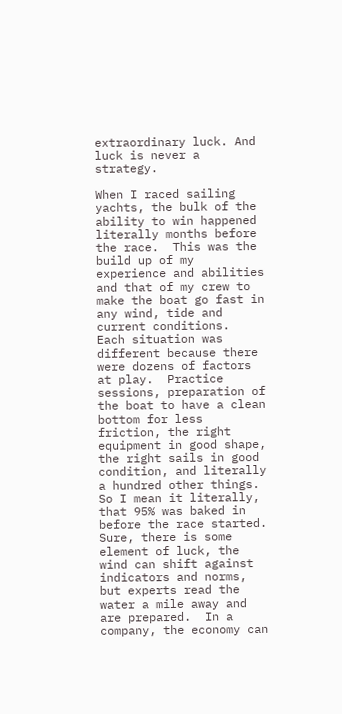extraordinary luck. And luck is never a strategy.

When I raced sailing yachts, the bulk of the ability to win happened literally months before the race.  This was the build up of my experience and abilities and that of my crew to make the boat go fast in any wind, tide and current conditions.  Each situation was different because there were dozens of factors at play.  Practice sessions, preparation of the boat to have a clean bottom for less friction, the right equipment in good shape, the right sails in good condition, and literally a hundred other things.  So I mean it literally, that 95% was baked in before the race started.  Sure, there is some element of luck, the wind can shift against indicators and norms, but experts read the water a mile away and are prepared.  In a company, the economy can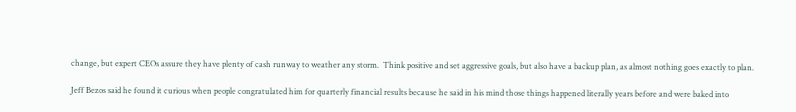change, but expert CEOs assure they have plenty of cash runway to weather any storm.  Think positive and set aggressive goals, but also have a backup plan, as almost nothing goes exactly to plan.

Jeff Bezos said he found it curious when people congratulated him for quarterly financial results because he said in his mind those things happened literally years before and were baked into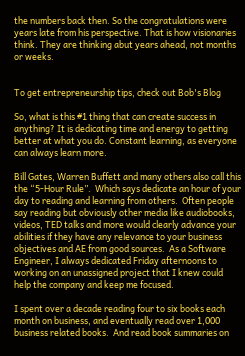the numbers back then. So the congratulations were years late from his perspective. That is how visionaries think. They are thinking abut years ahead, not months or weeks.


To get entrepreneurship tips, check out Bob's Blog

So, what is this #1 thing that can create success in anything? It is dedicating time and energy to getting better at what you do. Constant learning, as everyone can always learn more.

Bill Gates, Warren Buffett and many others also call this the “5-Hour Rule”.  Which says dedicate an hour of your day to reading and learning from others.  Often people say reading but obviously other media like audiobooks, videos, TED talks and more would clearly advance your abilities if they have any relevance to your business objectives and AE from good sources.  As a Software Engineer, I always dedicated Friday afternoons to working on an unassigned project that I knew could help the company and keep me focused.

I spent over a decade reading four to six books each month on business, and eventually read over 1,000 business related books.  And read book summaries on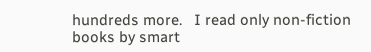hundreds more.   I read only non-fiction books by smart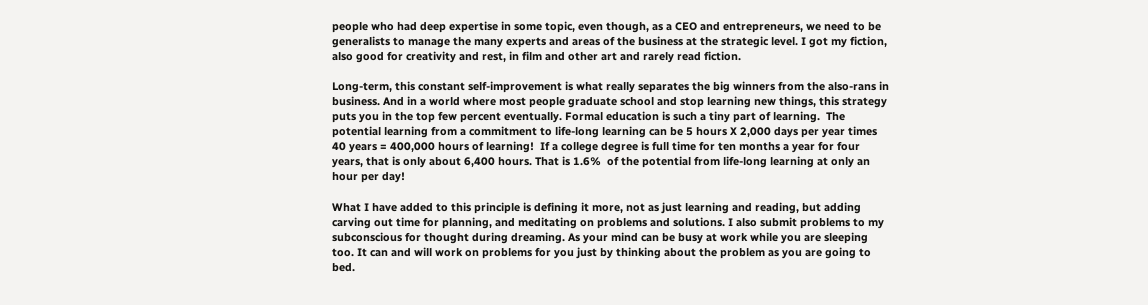people who had deep expertise in some topic, even though, as a CEO and entrepreneurs, we need to be generalists to manage the many experts and areas of the business at the strategic level. I got my fiction, also good for creativity and rest, in film and other art and rarely read fiction.

Long-term, this constant self-improvement is what really separates the big winners from the also-rans in business. And in a world where most people graduate school and stop learning new things, this strategy puts you in the top few percent eventually. Formal education is such a tiny part of learning.  The potential learning from a commitment to life-long learning can be 5 hours X 2,000 days per year times 40 years = 400,000 hours of learning!  If a college degree is full time for ten months a year for four years, that is only about 6,400 hours. That is 1.6%  of the potential from life-long learning at only an hour per day!

What I have added to this principle is defining it more, not as just learning and reading, but adding carving out time for planning, and meditating on problems and solutions. I also submit problems to my subconscious for thought during dreaming. As your mind can be busy at work while you are sleeping too. It can and will work on problems for you just by thinking about the problem as you are going to bed.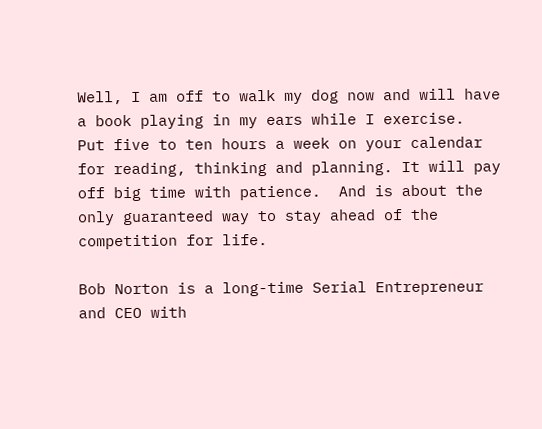Well, I am off to walk my dog now and will have a book playing in my ears while I exercise.  Put five to ten hours a week on your calendar for reading, thinking and planning. It will pay off big time with patience.  And is about the only guaranteed way to stay ahead of the competition for life.

Bob Norton is a long-time Serial Entrepreneur and CEO with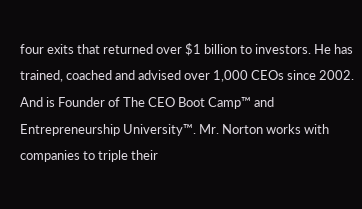four exits that returned over $1 billion to investors. He has trained, coached and advised over 1,000 CEOs since 2002. And is Founder of The CEO Boot Camp™ and Entrepreneurship University™. Mr. Norton works with companies to triple their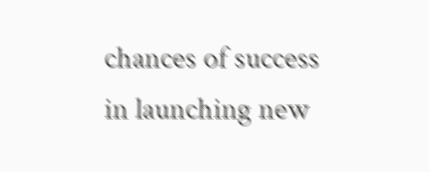chances of success in launching new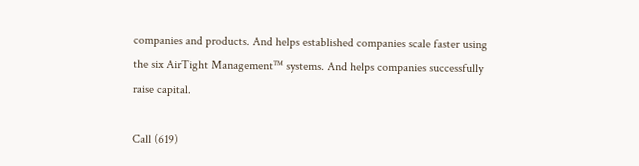companies and products. And helps established companies scale faster using the six AirTight Management™ systems. And helps companies successfully raise capital.

Call (619)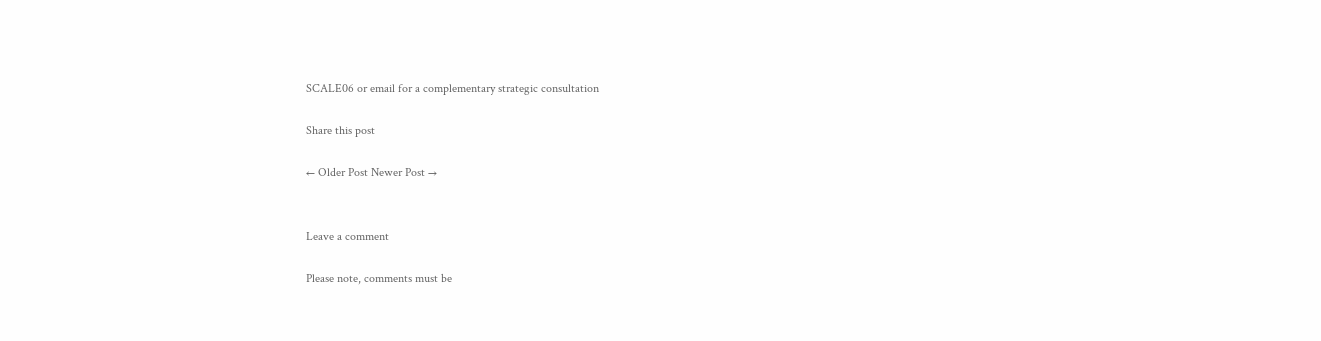SCALE06 or email for a complementary strategic consultation

Share this post

← Older Post Newer Post →


Leave a comment

Please note, comments must be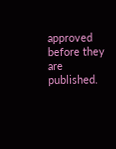approved before they are published.